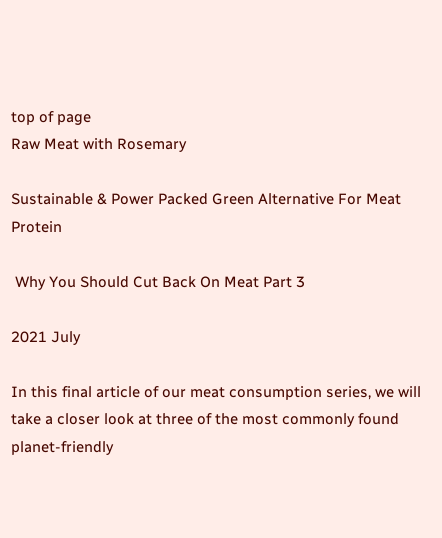top of page
Raw Meat with Rosemary

Sustainable & Power Packed Green Alternative For Meat Protein

 Why You Should Cut Back On Meat Part 3

2021 July

In this final article of our meat consumption series, we will take a closer look at three of the most commonly found planet-friendly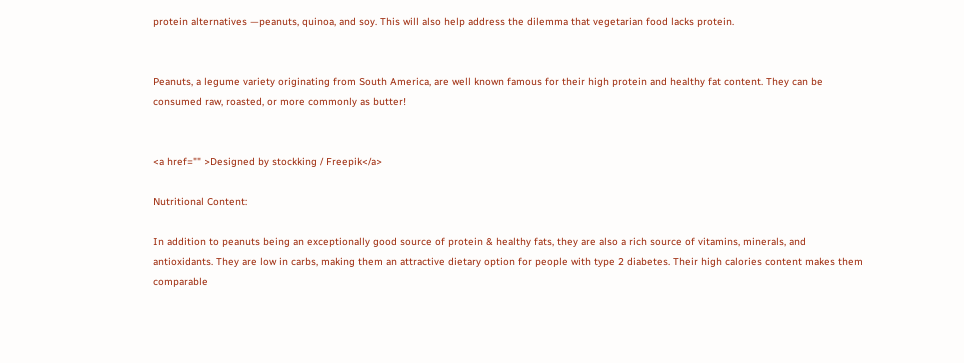protein alternatives —peanuts, quinoa, and soy. This will also help address the dilemma that vegetarian food lacks protein.


Peanuts, a legume variety originating from South America, are well known famous for their high protein and healthy fat content. They can be consumed raw, roasted, or more commonly as butter!


<a href="" >Designed by stockking / Freepik</a>

Nutritional Content:

In addition to peanuts being an exceptionally good source of protein & healthy fats, they are also a rich source of vitamins, minerals, and antioxidants. They are low in carbs, making them an attractive dietary option for people with type 2 diabetes. Their high calories content makes them comparable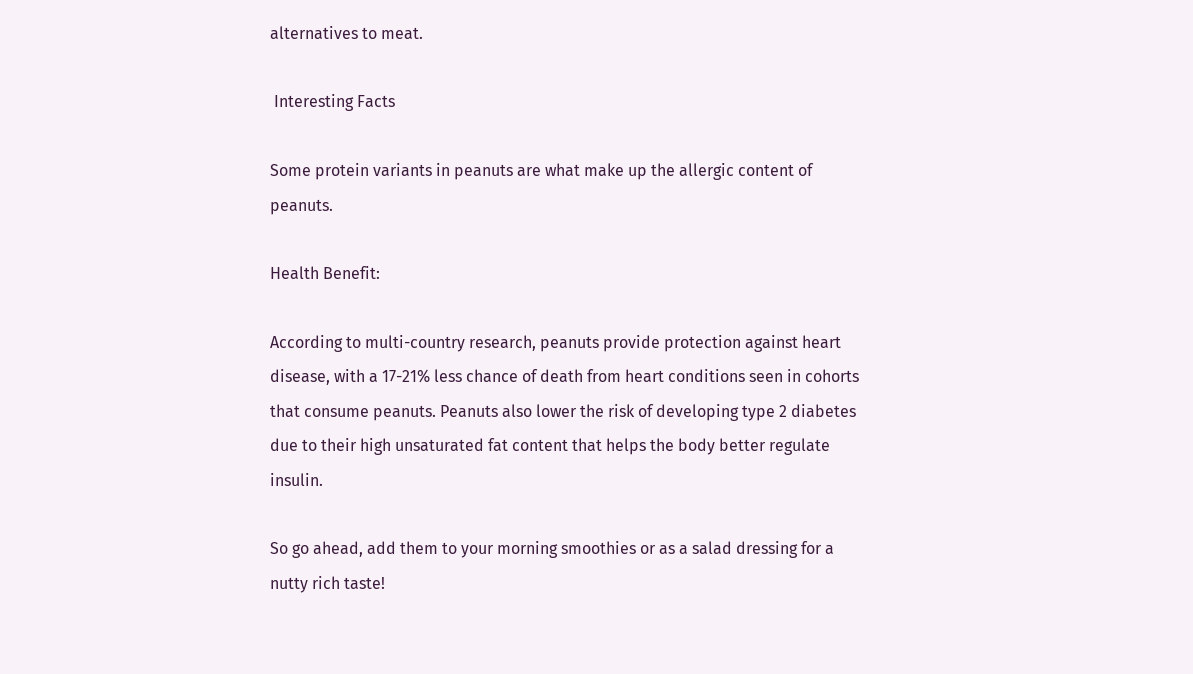alternatives to meat.

 Interesting Facts

Some protein variants in peanuts are what make up the allergic content of peanuts.

Health Benefit:

According to multi-country research, peanuts provide protection against heart disease, with a 17-21% less chance of death from heart conditions seen in cohorts that consume peanuts. Peanuts also lower the risk of developing type 2 diabetes due to their high unsaturated fat content that helps the body better regulate insulin.

So go ahead, add them to your morning smoothies or as a salad dressing for a nutty rich taste!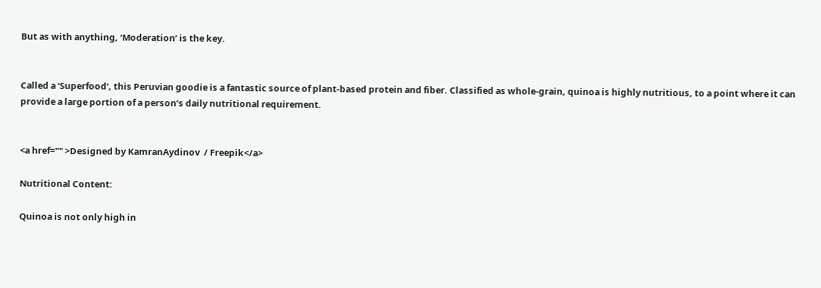But as with anything, ‘Moderation’ is the key.


Called a ‘Superfood’, this Peruvian goodie is a fantastic source of plant-based protein and fiber. Classified as whole-grain, quinoa is highly nutritious, to a point where it can provide a large portion of a person’s daily nutritional requirement.


<a href="" >Designed by KamranAydinov  / Freepik</a>

Nutritional Content:

Quinoa is not only high in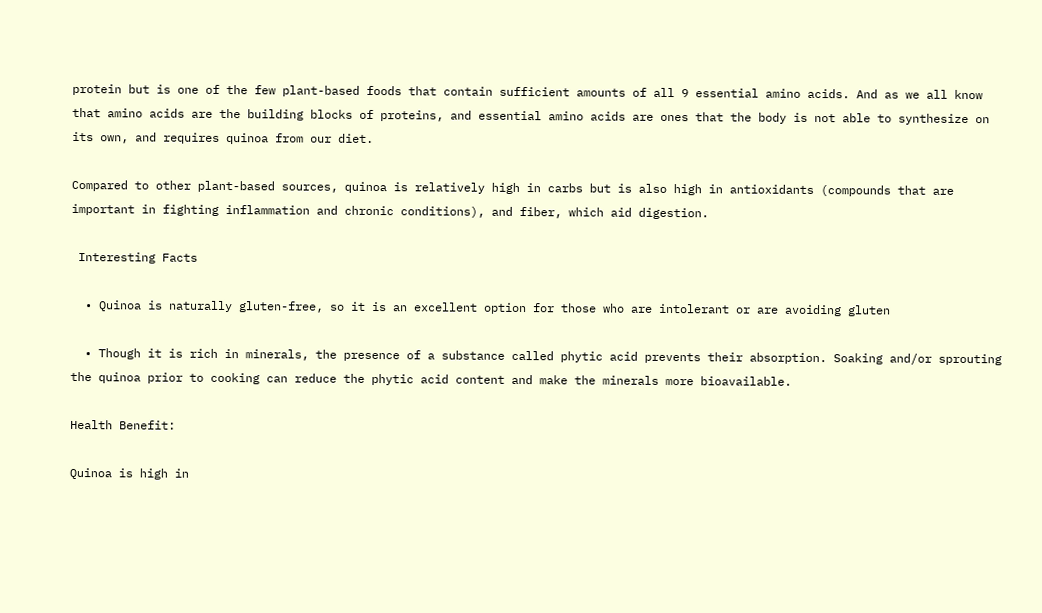protein but is one of the few plant-based foods that contain sufficient amounts of all 9 essential amino acids. And as we all know that amino acids are the building blocks of proteins, and essential amino acids are ones that the body is not able to synthesize on its own, and requires quinoa from our diet.

Compared to other plant-based sources, quinoa is relatively high in carbs but is also high in antioxidants (compounds that are important in fighting inflammation and chronic conditions), and fiber, which aid digestion.

 Interesting Facts

  • Quinoa is naturally gluten-free, so it is an excellent option for those who are intolerant or are avoiding gluten

  • Though it is rich in minerals, the presence of a substance called phytic acid prevents their absorption. Soaking and/or sprouting the quinoa prior to cooking can reduce the phytic acid content and make the minerals more bioavailable.

Health Benefit:

Quinoa is high in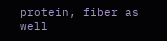protein, fiber as well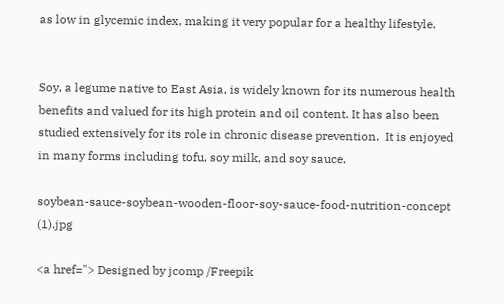as low in glycemic index, making it very popular for a healthy lifestyle.


Soy, a legume native to East Asia, is widely known for its numerous health benefits and valued for its high protein and oil content. It has also been studied extensively for its role in chronic disease prevention.  It is enjoyed in many forms including tofu, soy milk, and soy sauce.

soybean-sauce-soybean-wooden-floor-soy-sauce-food-nutrition-concept (1).jpg

<a href="> Designed by jcomp /Freepik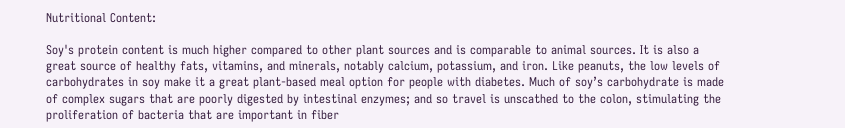Nutritional Content:

Soy's protein content is much higher compared to other plant sources and is comparable to animal sources. It is also a great source of healthy fats, vitamins, and minerals, notably calcium, potassium, and iron. Like peanuts, the low levels of carbohydrates in soy make it a great plant-based meal option for people with diabetes. Much of soy’s carbohydrate is made of complex sugars that are poorly digested by intestinal enzymes; and so travel is unscathed to the colon, stimulating the proliferation of bacteria that are important in fiber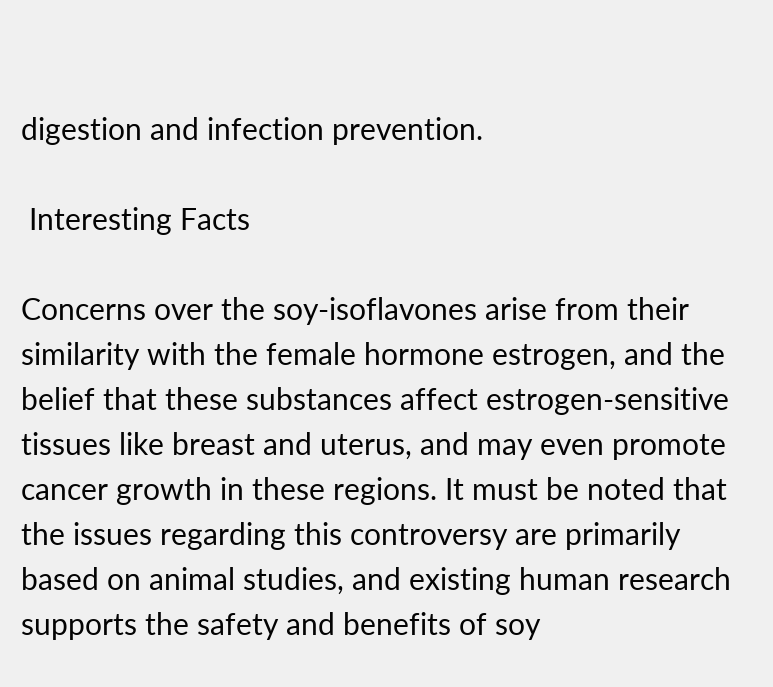digestion and infection prevention.

 Interesting Facts

Concerns over the soy-isoflavones arise from their similarity with the female hormone estrogen, and the belief that these substances affect estrogen-sensitive tissues like breast and uterus, and may even promote cancer growth in these regions. It must be noted that the issues regarding this controversy are primarily based on animal studies, and existing human research supports the safety and benefits of soy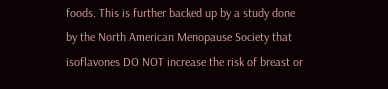foods. This is further backed up by a study done by the North American Menopause Society that isoflavones DO NOT increase the risk of breast or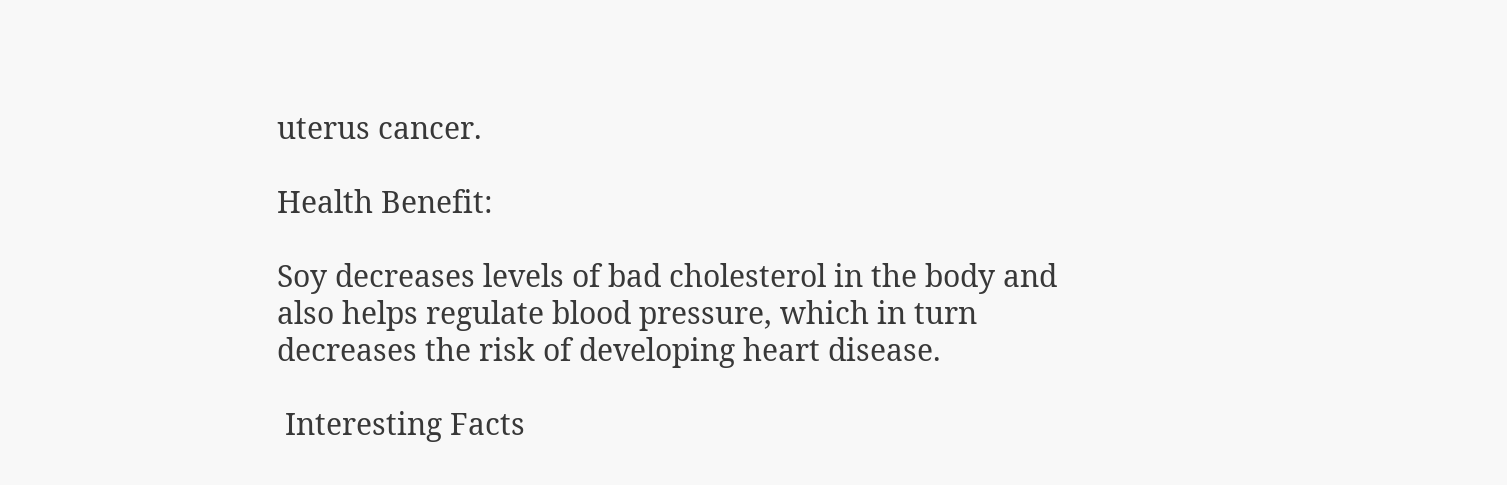uterus cancer.

Health Benefit:

Soy decreases levels of bad cholesterol in the body and also helps regulate blood pressure, which in turn decreases the risk of developing heart disease.

 Interesting Facts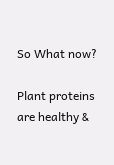So What now?

Plant proteins are healthy &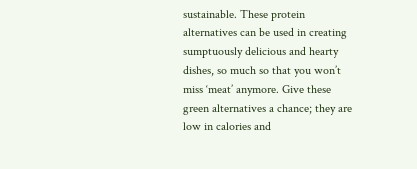sustainable. These protein alternatives can be used in creating sumptuously delicious and hearty dishes, so much so that you won’t miss ‘meat’ anymore. Give these green alternatives a chance; they are low in calories and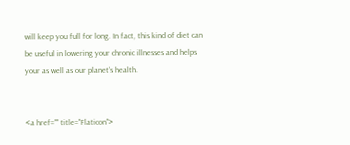will keep you full for long. In fact, this kind of diet can be useful in lowering your chronic illnesses and helps your as well as our planet’s health.


<a href="" title="Flaticon">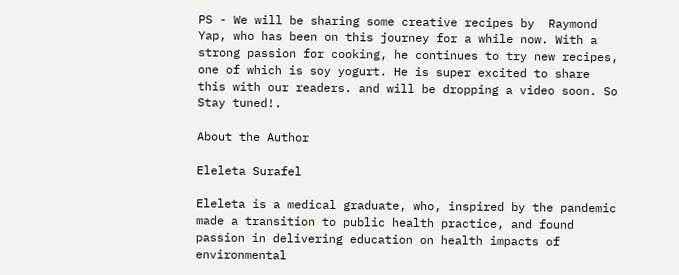PS - We will be sharing some creative recipes by  Raymond Yap, who has been on this journey for a while now. With a strong passion for cooking, he continues to try new recipes, one of which is soy yogurt. He is super excited to share this with our readers. and will be dropping a video soon. So Stay tuned!.

About the Author

Eleleta Surafel

Eleleta is a medical graduate, who, inspired by the pandemic made a transition to public health practice, and found passion in delivering education on health impacts of environmental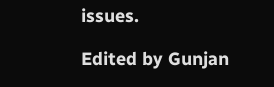issues.

Edited by Gunjan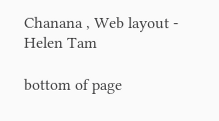Chanana , Web layout - Helen Tam

bottom of page